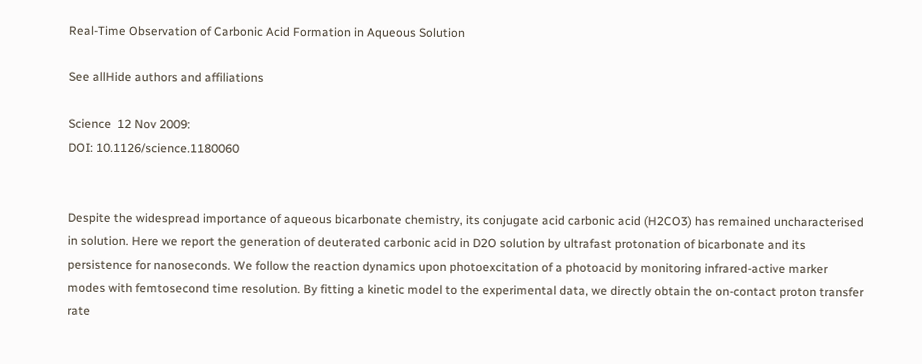Real-Time Observation of Carbonic Acid Formation in Aqueous Solution

See allHide authors and affiliations

Science  12 Nov 2009:
DOI: 10.1126/science.1180060


Despite the widespread importance of aqueous bicarbonate chemistry, its conjugate acid carbonic acid (H2CO3) has remained uncharacterised in solution. Here we report the generation of deuterated carbonic acid in D2O solution by ultrafast protonation of bicarbonate and its persistence for nanoseconds. We follow the reaction dynamics upon photoexcitation of a photoacid by monitoring infrared-active marker modes with femtosecond time resolution. By fitting a kinetic model to the experimental data, we directly obtain the on-contact proton transfer rate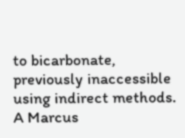to bicarbonate, previously inaccessible using indirect methods. A Marcus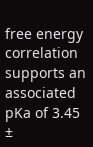free energy correlation supports an associated pKa of 3.45 ±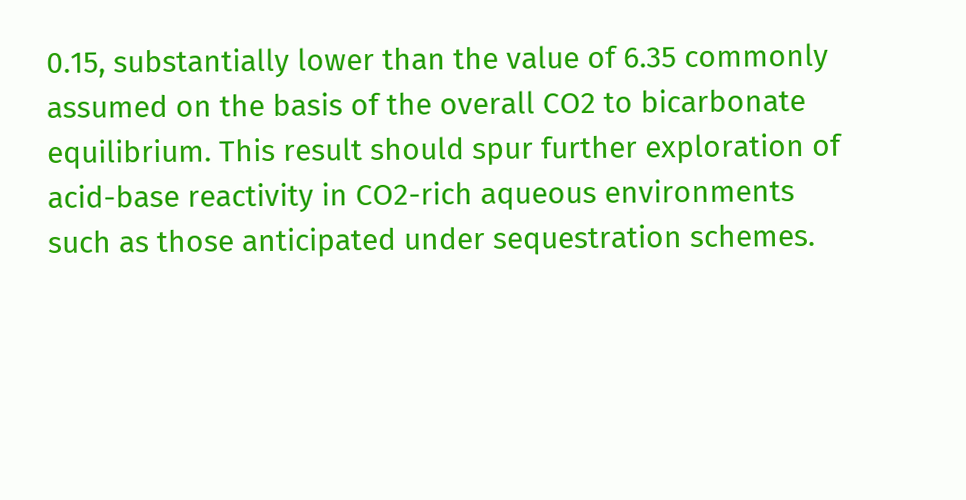0.15, substantially lower than the value of 6.35 commonly assumed on the basis of the overall CO2 to bicarbonate equilibrium. This result should spur further exploration of acid-base reactivity in CO2-rich aqueous environments such as those anticipated under sequestration schemes.